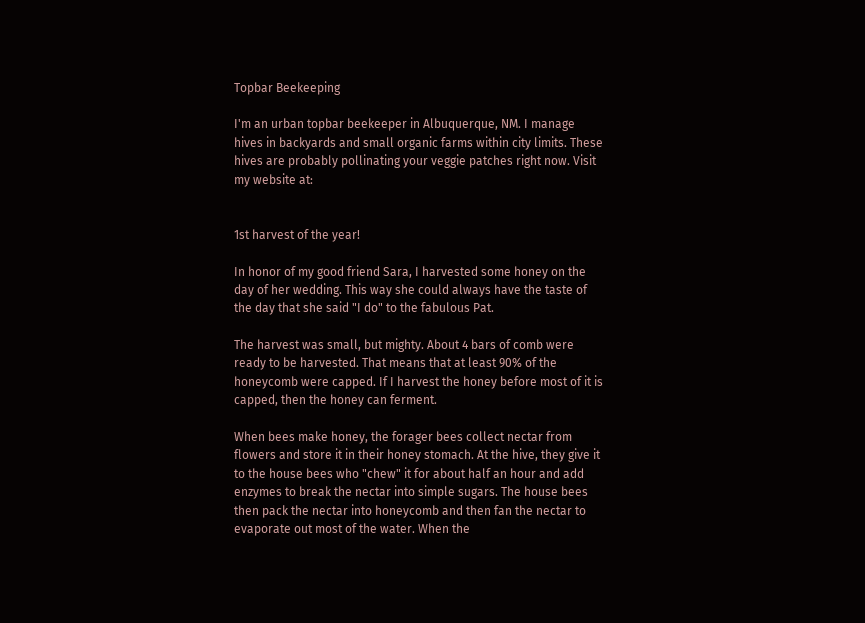Topbar Beekeeping

I'm an urban topbar beekeeper in Albuquerque, NM. I manage hives in backyards and small organic farms within city limits. These hives are probably pollinating your veggie patches right now. Visit my website at:


1st harvest of the year!

In honor of my good friend Sara, I harvested some honey on the day of her wedding. This way she could always have the taste of the day that she said "I do" to the fabulous Pat.

The harvest was small, but mighty. About 4 bars of comb were ready to be harvested. That means that at least 90% of the honeycomb were capped. If I harvest the honey before most of it is capped, then the honey can ferment.

When bees make honey, the forager bees collect nectar from flowers and store it in their honey stomach. At the hive, they give it to the house bees who "chew" it for about half an hour and add enzymes to break the nectar into simple sugars. The house bees then pack the nectar into honeycomb and then fan the nectar to evaporate out most of the water. When the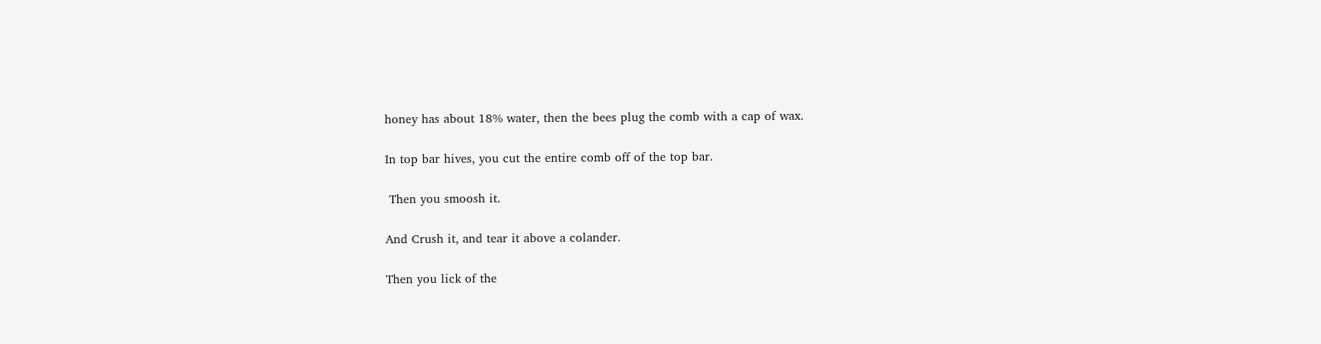honey has about 18% water, then the bees plug the comb with a cap of wax.

In top bar hives, you cut the entire comb off of the top bar.

 Then you smoosh it.

And Crush it, and tear it above a colander.

Then you lick of the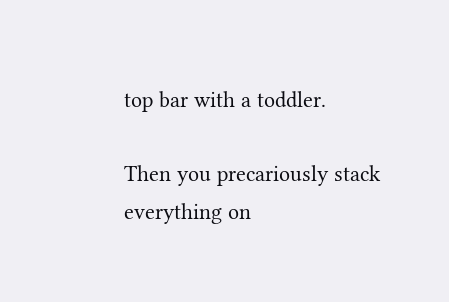top bar with a toddler.

Then you precariously stack everything on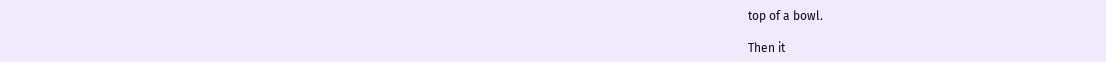top of a bowl.

Then it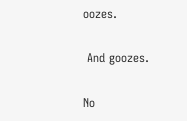oozes.

 And goozes.

No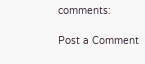comments:

Post a Comment